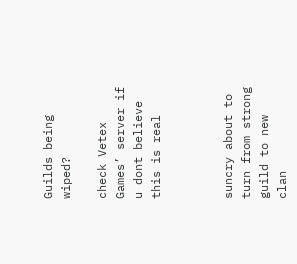Guilds being wiped?

check Vetex Games’ server if u dont believe this is real



suncry about to turn from strong guild to new clan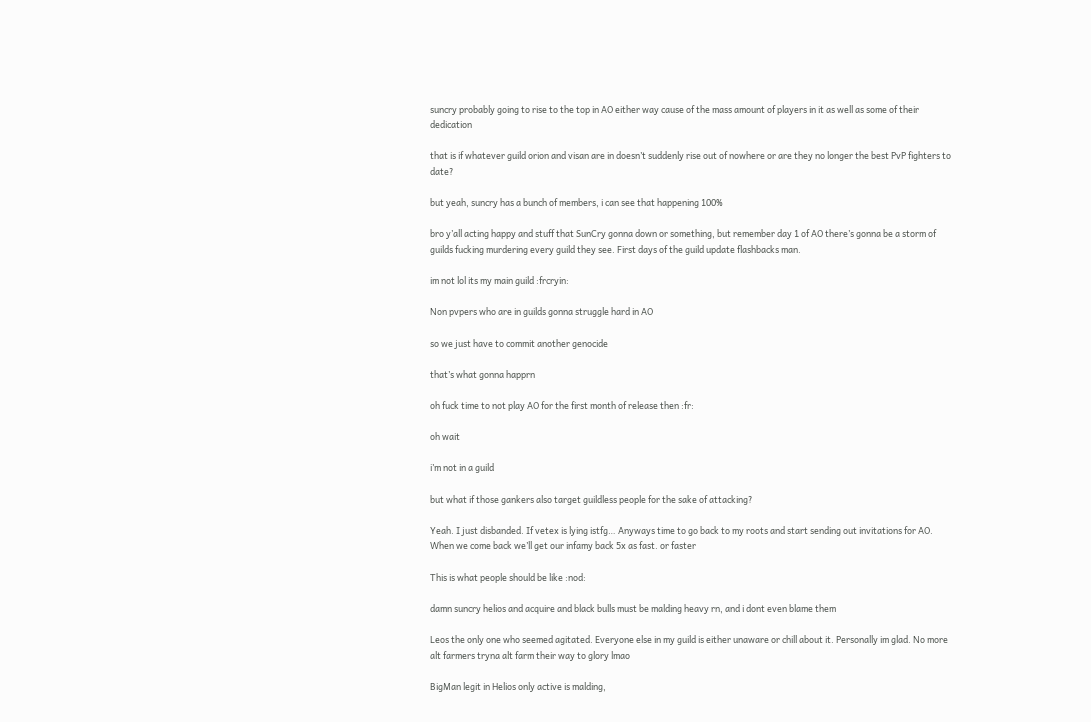suncry probably going to rise to the top in AO either way cause of the mass amount of players in it as well as some of their dedication

that is if whatever guild orion and visan are in doesn’t suddenly rise out of nowhere or are they no longer the best PvP fighters to date?

but yeah, suncry has a bunch of members, i can see that happening 100%

bro y’all acting happy and stuff that SunCry gonna down or something, but remember day 1 of AO there’s gonna be a storm of guilds fucking murdering every guild they see. First days of the guild update flashbacks man.

im not lol its my main guild :frcryin:

Non pvpers who are in guilds gonna struggle hard in AO

so we just have to commit another genocide

that’s what gonna happrn

oh fuck time to not play AO for the first month of release then :fr:

oh wait

i’m not in a guild

but what if those gankers also target guildless people for the sake of attacking?

Yeah. I just disbanded. If vetex is lying istfg… Anyways time to go back to my roots and start sending out invitations for AO. When we come back we’ll get our infamy back 5x as fast. or faster

This is what people should be like :nod:

damn suncry helios and acquire and black bulls must be malding heavy rn, and i dont even blame them

Leos the only one who seemed agitated. Everyone else in my guild is either unaware or chill about it. Personally im glad. No more alt farmers tryna alt farm their way to glory lmao

BigMan legit in Helios only active is malding,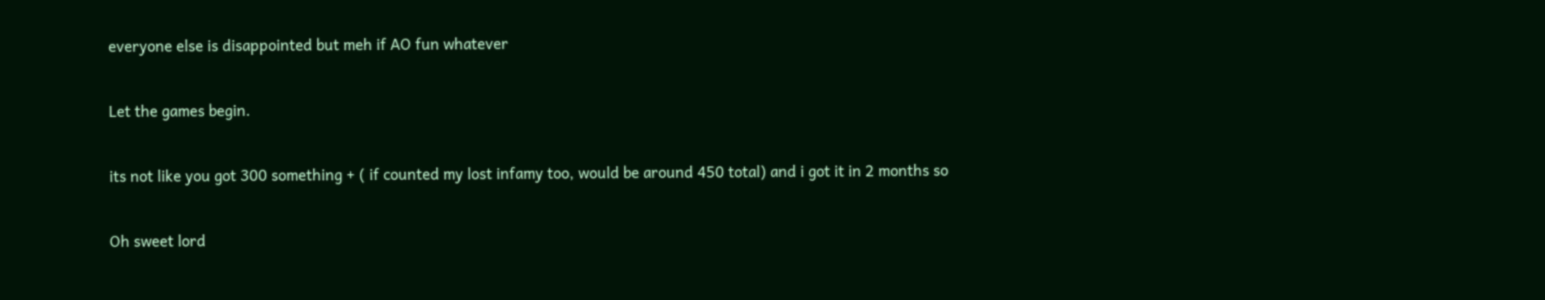everyone else is disappointed but meh if AO fun whatever

Let the games begin.

its not like you got 300 something + ( if counted my lost infamy too, would be around 450 total) and i got it in 2 months so

Oh sweet lord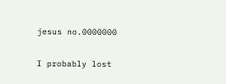jesus no.0000000

I probably lost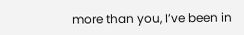more than you, I’ve been in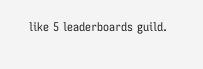like 5 leaderboards guild.